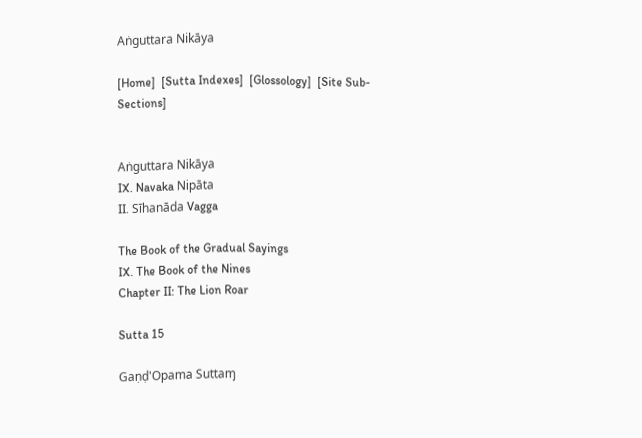Aṅguttara Nikāya

[Home]  [Sutta Indexes]  [Glossology]  [Site Sub-Sections]


Aṅguttara Nikāya
IX. Navaka Nipāta
II. Sīhanāda Vagga

The Book of the Gradual Sayings
IX. The Book of the Nines
Chapter II: The Lion Roar

Sutta 15

Gaṇḍ'Opama Suttaɱ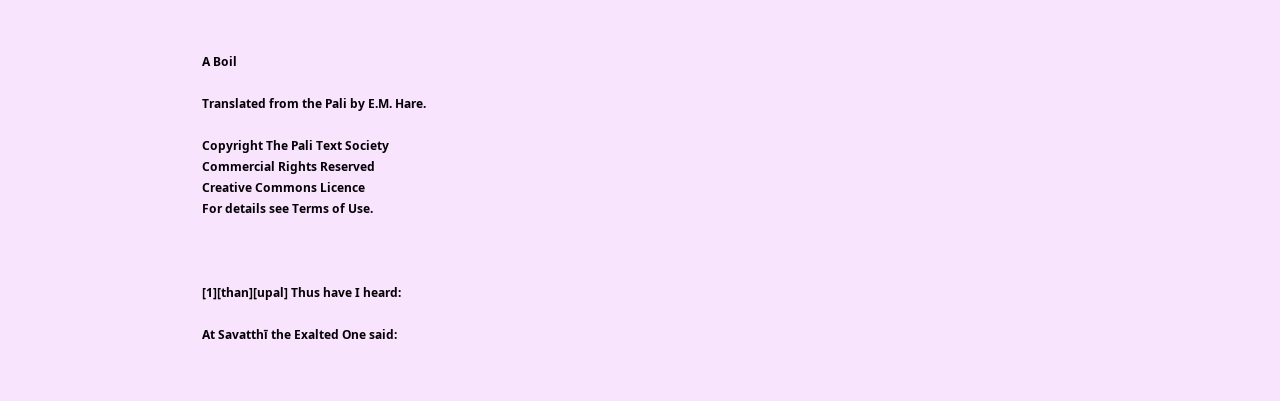A Boil

Translated from the Pali by E.M. Hare.

Copyright The Pali Text Society
Commercial Rights Reserved
Creative Commons Licence
For details see Terms of Use.



[1][than][upal] Thus have I heard:

At Savatthī the Exalted One said: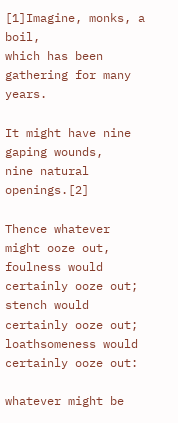[1]Imagine, monks, a boil,
which has been gathering for many years.

It might have nine gaping wounds,
nine natural openings.[2]

Thence whatever might ooze out,
foulness would certainly ooze out;
stench would certainly ooze out;
loathsomeness would certainly ooze out:

whatever might be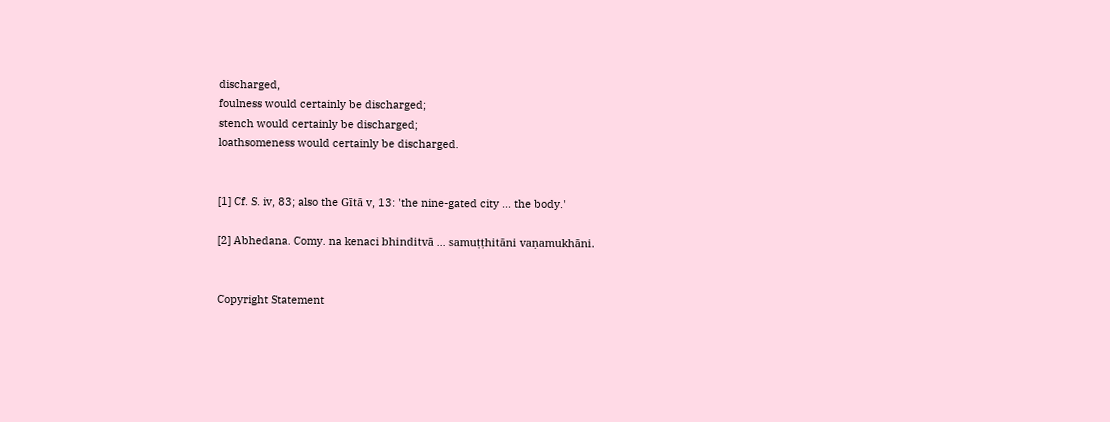discharged,
foulness would certainly be discharged;
stench would certainly be discharged;
loathsomeness would certainly be discharged.


[1] Cf. S. iv, 83; also the Gītā v, 13: 'the nine-gated city ... the body.'

[2] Abhedana. Comy. na kenaci bhinditvā ... samuṭṭhitāni vaṇamukhāni.


Copyright Statement